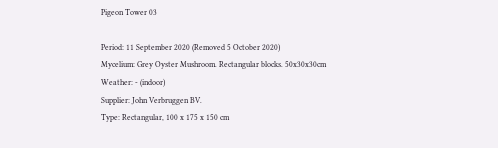Pigeon Tower 03

Period: 11 September 2020 (Removed 5 October 2020)
Mycelium: Grey Oyster Mushroom. Rectangular blocks. 50x30x30cm
Weather: - (indoor)
Supplier: John Verbruggen BV.
Type: Rectangular, 100 x 175 x 150 cm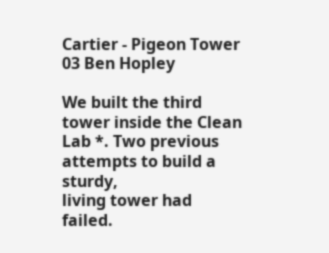Cartier - Pigeon Tower 03 Ben Hopley

We built the third tower inside the Clean Lab *. Two previous attempts to build a sturdy,
living tower had failed.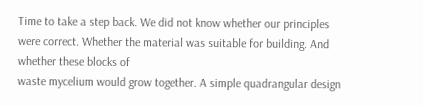Time to take a step back. We did not know whether our principles
were correct. Whether the material was suitable for building. And whether these blocks of
waste mycelium would grow together. A simple quadrangular design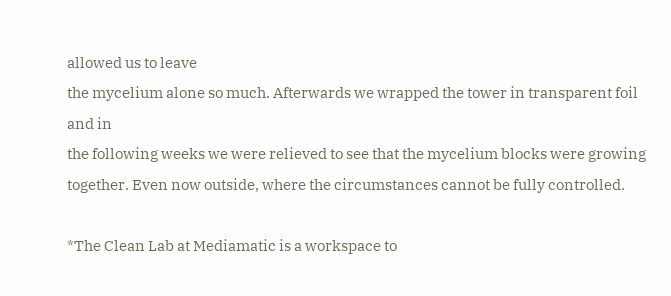allowed us to leave
the mycelium alone so much. Afterwards we wrapped the tower in transparent foil and in
the following weeks we were relieved to see that the mycelium blocks were growing
together. Even now outside, where the circumstances cannot be fully controlled.

*The Clean Lab at Mediamatic is a workspace to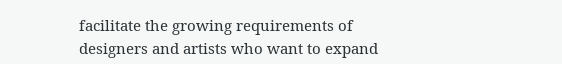facilitate the growing requirements of
designers and artists who want to expand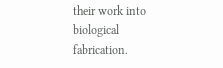their work into biological fabrication.